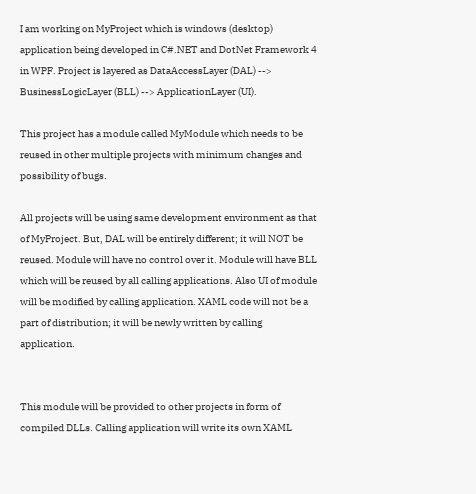I am working on MyProject which is windows (desktop) application being developed in C#.NET and DotNet Framework 4 in WPF. Project is layered as DataAccessLayer (DAL) --> BusinessLogicLayer (BLL) --> ApplicationLayer (UI).

This project has a module called MyModule which needs to be reused in other multiple projects with minimum changes and possibility of bugs.

All projects will be using same development environment as that of MyProject. But, DAL will be entirely different; it will NOT be reused. Module will have no control over it. Module will have BLL which will be reused by all calling applications. Also UI of module will be modified by calling application. XAML code will not be a part of distribution; it will be newly written by calling application.


This module will be provided to other projects in form of compiled DLLs. Calling application will write its own XAML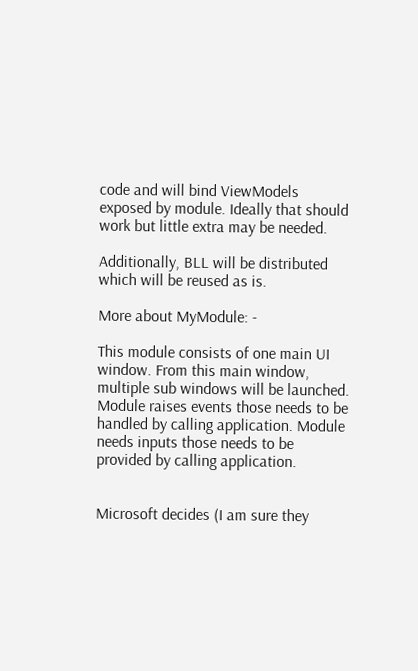code and will bind ViewModels exposed by module. Ideally that should work but little extra may be needed.

Additionally, BLL will be distributed which will be reused as is.

More about MyModule: -

This module consists of one main UI window. From this main window, multiple sub windows will be launched. Module raises events those needs to be handled by calling application. Module needs inputs those needs to be provided by calling application.


Microsoft decides (I am sure they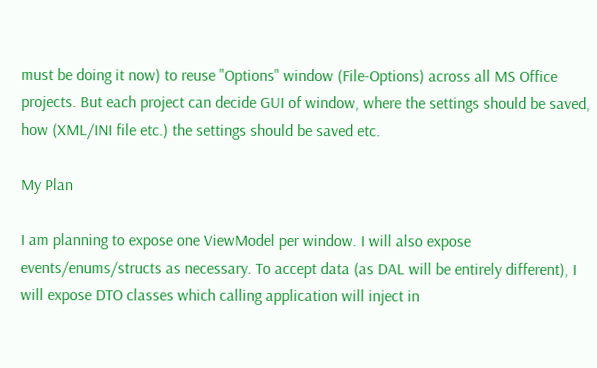must be doing it now) to reuse "Options" window (File-Options) across all MS Office projects. But each project can decide GUI of window, where the settings should be saved, how (XML/INI file etc.) the settings should be saved etc.

My Plan

I am planning to expose one ViewModel per window. I will also expose events/enums/structs as necessary. To accept data (as DAL will be entirely different), I will expose DTO classes which calling application will inject in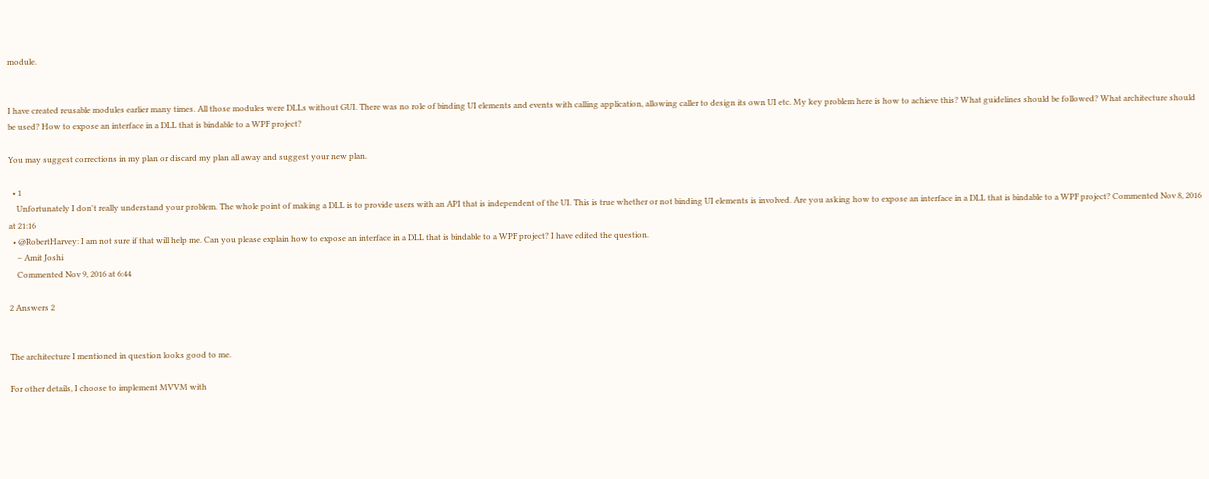module.


I have created reusable modules earlier many times. All those modules were DLLs without GUI. There was no role of binding UI elements and events with calling application, allowing caller to design its own UI etc. My key problem here is how to achieve this? What guidelines should be followed? What architecture should be used? How to expose an interface in a DLL that is bindable to a WPF project?

You may suggest corrections in my plan or discard my plan all away and suggest your new plan.

  • 1
    Unfortunately I don't really understand your problem. The whole point of making a DLL is to provide users with an API that is independent of the UI. This is true whether or not binding UI elements is involved. Are you asking how to expose an interface in a DLL that is bindable to a WPF project? Commented Nov 8, 2016 at 21:16
  • @RobertHarvey: I am not sure if that will help me. Can you please explain how to expose an interface in a DLL that is bindable to a WPF project? I have edited the question.
    – Amit Joshi
    Commented Nov 9, 2016 at 6:44

2 Answers 2


The architecture I mentioned in question looks good to me.

For other details, I choose to implement MVVM with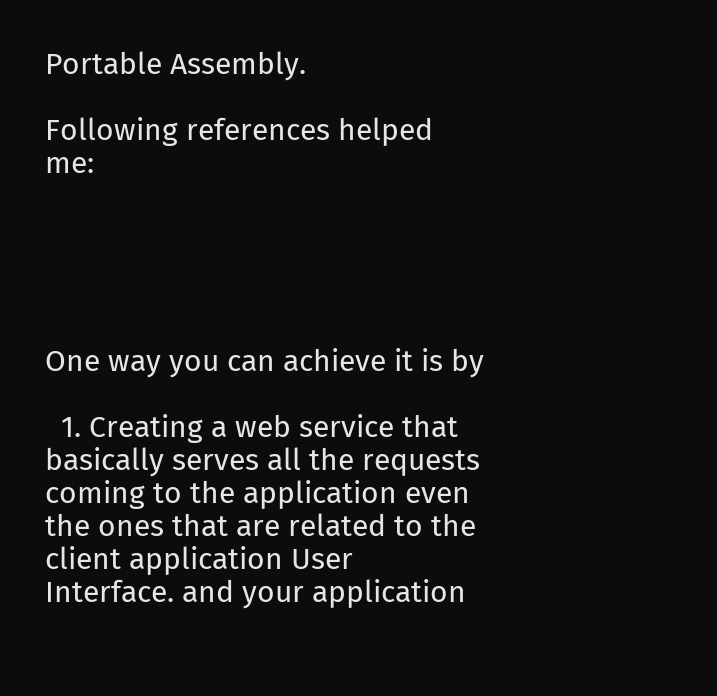Portable Assembly.

Following references helped me:





One way you can achieve it is by

  1. Creating a web service that basically serves all the requests coming to the application even the ones that are related to the client application User Interface. and your application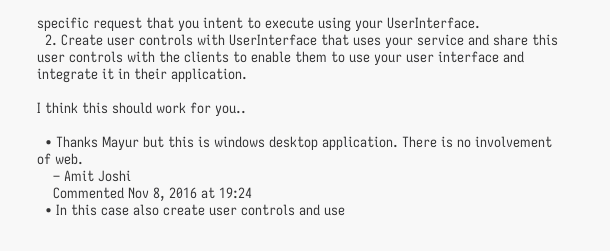specific request that you intent to execute using your UserInterface.
  2. Create user controls with UserInterface that uses your service and share this user controls with the clients to enable them to use your user interface and integrate it in their application.

I think this should work for you..

  • Thanks Mayur but this is windows desktop application. There is no involvement of web.
    – Amit Joshi
    Commented Nov 8, 2016 at 19:24
  • In this case also create user controls and use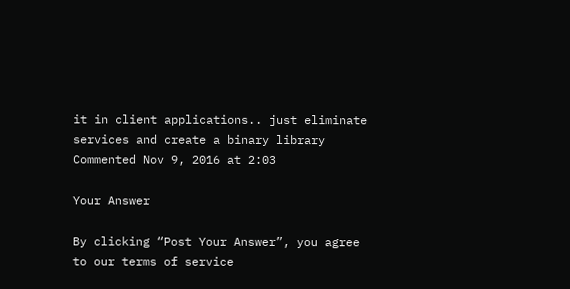it in client applications.. just eliminate services and create a binary library Commented Nov 9, 2016 at 2:03

Your Answer

By clicking “Post Your Answer”, you agree to our terms of service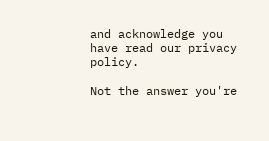and acknowledge you have read our privacy policy.

Not the answer you're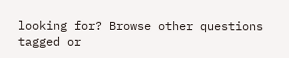looking for? Browse other questions tagged or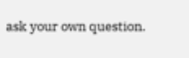ask your own question.